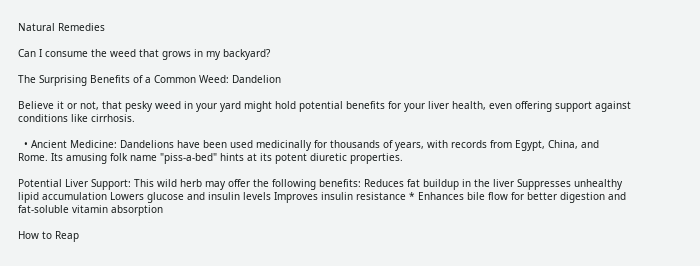Natural Remedies

Can I consume the weed that grows in my backyard?

The Surprising Benefits of a Common Weed: Dandelion

Believe it or not, that pesky weed in your yard might hold potential benefits for your liver health, even offering support against conditions like cirrhosis.

  • Ancient Medicine: Dandelions have been used medicinally for thousands of years, with records from Egypt, China, and Rome. Its amusing folk name "piss-a-bed" hints at its potent diuretic properties.

Potential Liver Support: This wild herb may offer the following benefits: Reduces fat buildup in the liver Suppresses unhealthy lipid accumulation Lowers glucose and insulin levels Improves insulin resistance * Enhances bile flow for better digestion and fat-soluble vitamin absorption

How to Reap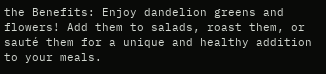the Benefits: Enjoy dandelion greens and flowers! Add them to salads, roast them, or sauté them for a unique and healthy addition to your meals.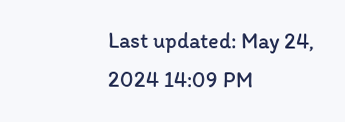Last updated: May 24, 2024 14:09 PM